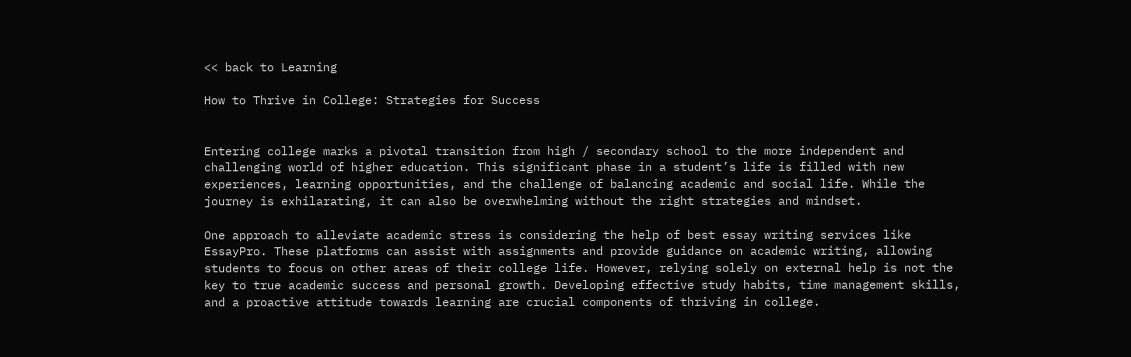<< back to Learning

How to Thrive in College: Strategies for Success


Entering college marks a pivotal transition from high / secondary school to the more independent and challenging world of higher education. This significant phase in a student’s life is filled with new experiences, learning opportunities, and the challenge of balancing academic and social life. While the journey is exhilarating, it can also be overwhelming without the right strategies and mindset.

One approach to alleviate academic stress is considering the help of best essay writing services like EssayPro. These platforms can assist with assignments and provide guidance on academic writing, allowing students to focus on other areas of their college life. However, relying solely on external help is not the key to true academic success and personal growth. Developing effective study habits, time management skills, and a proactive attitude towards learning are crucial components of thriving in college.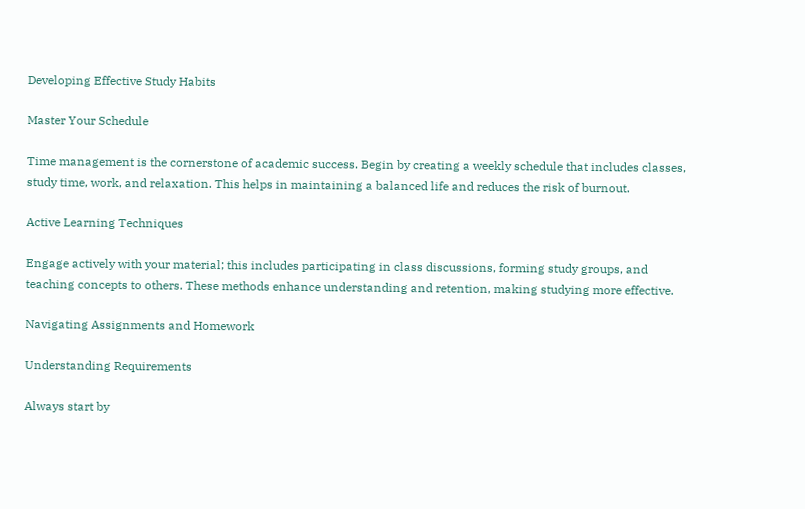Developing Effective Study Habits

Master Your Schedule

Time management is the cornerstone of academic success. Begin by creating a weekly schedule that includes classes, study time, work, and relaxation. This helps in maintaining a balanced life and reduces the risk of burnout.

Active Learning Techniques

Engage actively with your material; this includes participating in class discussions, forming study groups, and teaching concepts to others. These methods enhance understanding and retention, making studying more effective.

Navigating Assignments and Homework

Understanding Requirements

Always start by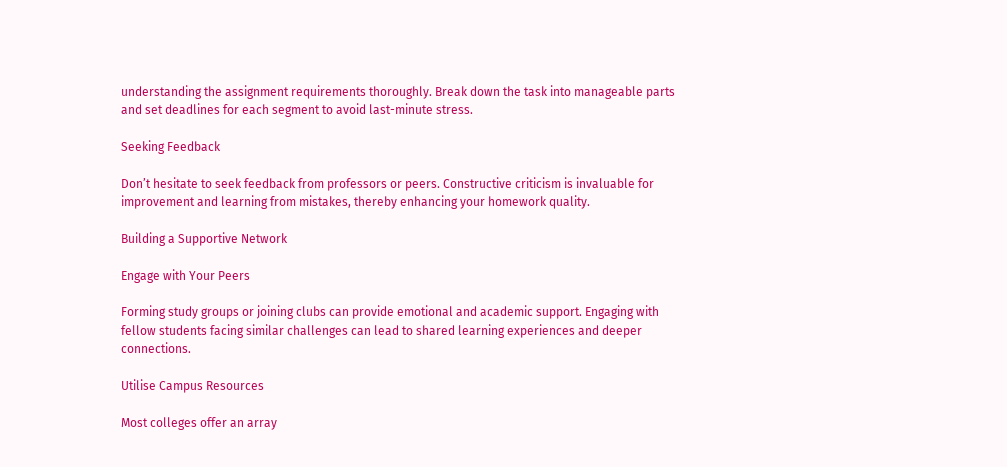understanding the assignment requirements thoroughly. Break down the task into manageable parts and set deadlines for each segment to avoid last-minute stress.

Seeking Feedback

Don’t hesitate to seek feedback from professors or peers. Constructive criticism is invaluable for improvement and learning from mistakes, thereby enhancing your homework quality.

Building a Supportive Network

Engage with Your Peers

Forming study groups or joining clubs can provide emotional and academic support. Engaging with fellow students facing similar challenges can lead to shared learning experiences and deeper connections.

Utilise Campus Resources

Most colleges offer an array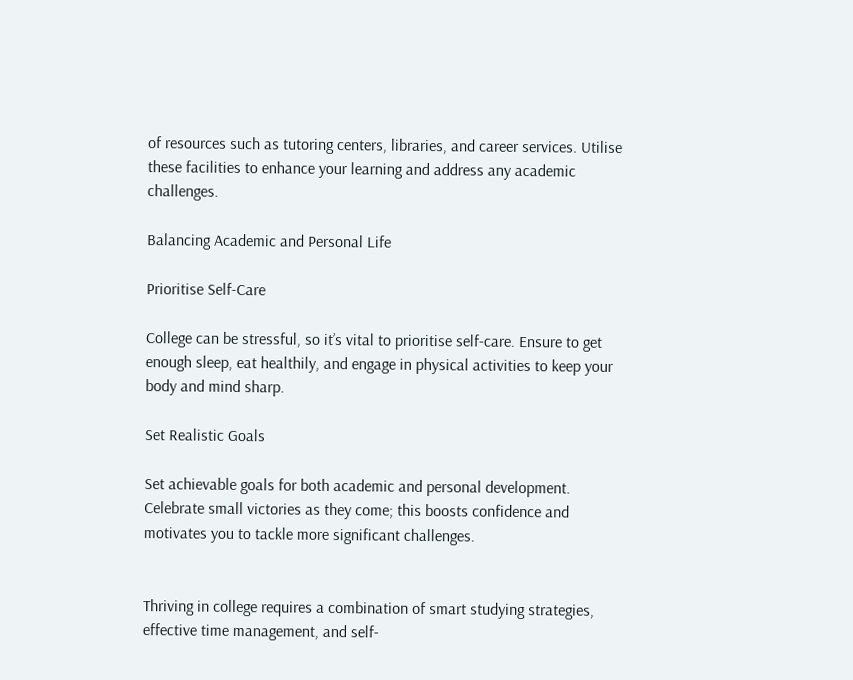of resources such as tutoring centers, libraries, and career services. Utilise these facilities to enhance your learning and address any academic challenges.

Balancing Academic and Personal Life

Prioritise Self-Care

College can be stressful, so it’s vital to prioritise self-care. Ensure to get enough sleep, eat healthily, and engage in physical activities to keep your body and mind sharp.

Set Realistic Goals

Set achievable goals for both academic and personal development. Celebrate small victories as they come; this boosts confidence and motivates you to tackle more significant challenges.


Thriving in college requires a combination of smart studying strategies, effective time management, and self-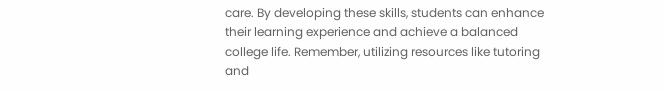care. By developing these skills, students can enhance their learning experience and achieve a balanced college life. Remember, utilizing resources like tutoring and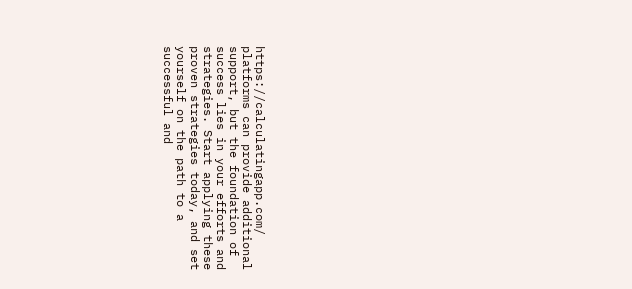https://calculatingapp.com/ platforms can provide additional support, but the foundation of success lies in your efforts and strategies. Start applying these proven strategies today, and set yourself on the path to a successful and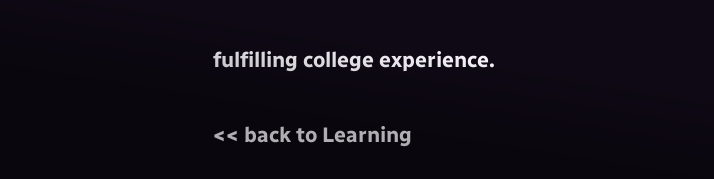fulfilling college experience.

<< back to Learning